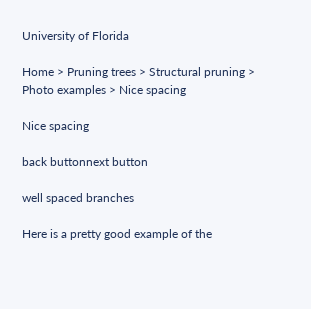University of Florida

Home > Pruning trees > Structural pruning > Photo examples > Nice spacing

Nice spacing

back buttonnext button

well spaced branches

Here is a pretty good example of the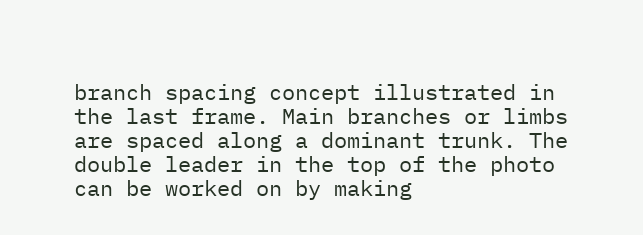branch spacing concept illustrated in the last frame. Main branches or limbs are spaced along a dominant trunk. The double leader in the top of the photo can be worked on by making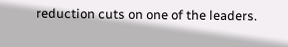reduction cuts on one of the leaders.